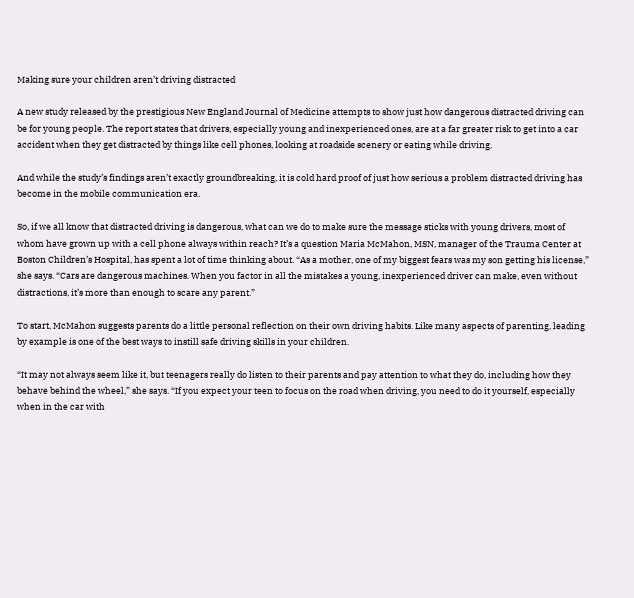Making sure your children aren’t driving distracted

A new study released by the prestigious New England Journal of Medicine attempts to show just how dangerous distracted driving can be for young people. The report states that drivers, especially young and inexperienced ones, are at a far greater risk to get into a car accident when they get distracted by things like cell phones, looking at roadside scenery or eating while driving.

And while the study’s findings aren’t exactly groundbreaking, it is cold hard proof of just how serious a problem distracted driving has become in the mobile communication era.

So, if we all know that distracted driving is dangerous, what can we do to make sure the message sticks with young drivers, most of whom have grown up with a cell phone always within reach? It’s a question Maria McMahon, MSN, manager of the Trauma Center at Boston Children’s Hospital, has spent a lot of time thinking about. “As a mother, one of my biggest fears was my son getting his license,” she says. “Cars are dangerous machines. When you factor in all the mistakes a young, inexperienced driver can make, even without distractions, it’s more than enough to scare any parent.”

To start, McMahon suggests parents do a little personal reflection on their own driving habits. Like many aspects of parenting, leading by example is one of the best ways to instill safe driving skills in your children.

“It may not always seem like it, but teenagers really do listen to their parents and pay attention to what they do, including how they behave behind the wheel,” she says. “If you expect your teen to focus on the road when driving, you need to do it yourself, especially when in the car with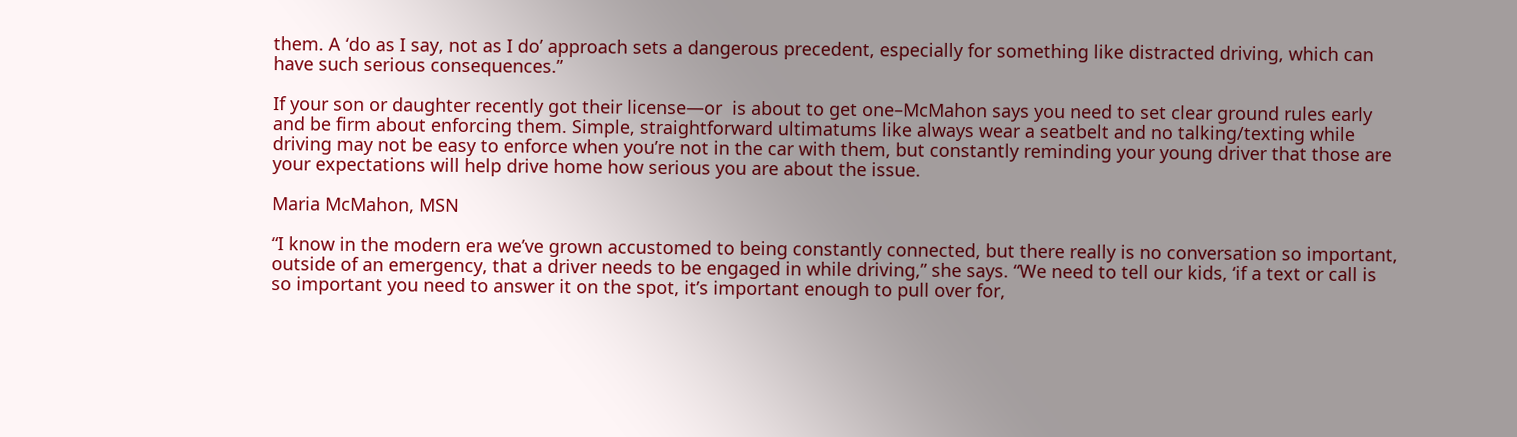them. A ‘do as I say, not as I do’ approach sets a dangerous precedent, especially for something like distracted driving, which can have such serious consequences.”

If your son or daughter recently got their license—or  is about to get one–McMahon says you need to set clear ground rules early and be firm about enforcing them. Simple, straightforward ultimatums like always wear a seatbelt and no talking/texting while driving may not be easy to enforce when you’re not in the car with them, but constantly reminding your young driver that those are your expectations will help drive home how serious you are about the issue.

Maria McMahon, MSN

“I know in the modern era we’ve grown accustomed to being constantly connected, but there really is no conversation so important, outside of an emergency, that a driver needs to be engaged in while driving,” she says. “We need to tell our kids, ‘if a text or call is so important you need to answer it on the spot, it’s important enough to pull over for,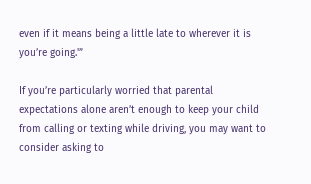even if it means being a little late to wherever it is you’re going.'”

If you’re particularly worried that parental expectations alone aren’t enough to keep your child from calling or texting while driving, you may want to consider asking to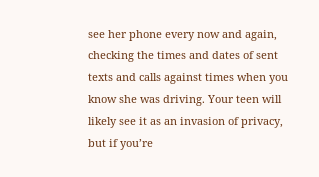see her phone every now and again, checking the times and dates of sent texts and calls against times when you know she was driving. Your teen will likely see it as an invasion of privacy, but if you’re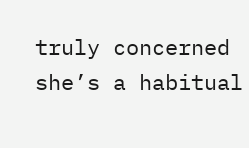truly concerned she’s a habitual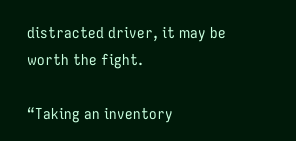distracted driver, it may be worth the fight.

“Taking an inventory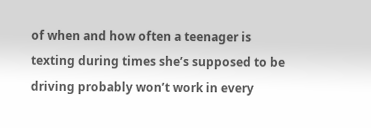of when and how often a teenager is texting during times she’s supposed to be driving probably won’t work in every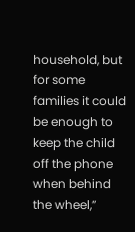household, but for some families it could be enough to keep the child off the phone when behind the wheel,”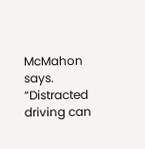McMahon says. “Distracted driving can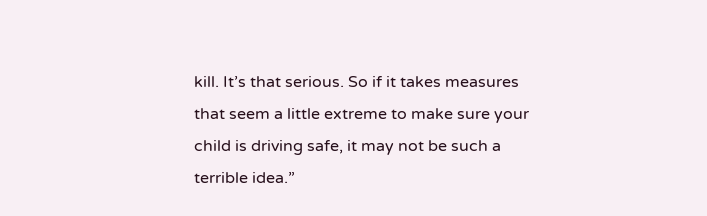kill. It’s that serious. So if it takes measures that seem a little extreme to make sure your child is driving safe, it may not be such a terrible idea.”